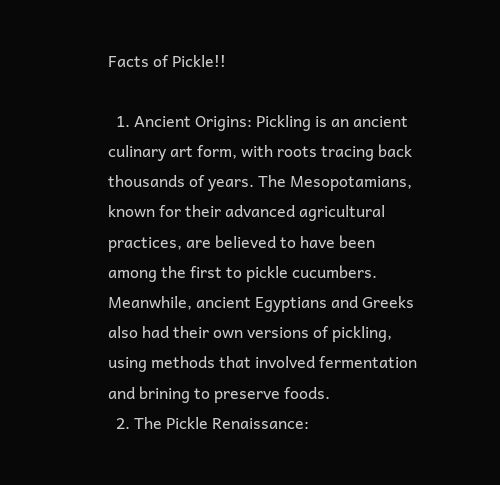Facts of Pickle!!

  1. Ancient Origins: Pickling is an ancient culinary art form, with roots tracing back thousands of years. The Mesopotamians, known for their advanced agricultural practices, are believed to have been among the first to pickle cucumbers. Meanwhile, ancient Egyptians and Greeks also had their own versions of pickling, using methods that involved fermentation and brining to preserve foods.
  2. The Pickle Renaissance: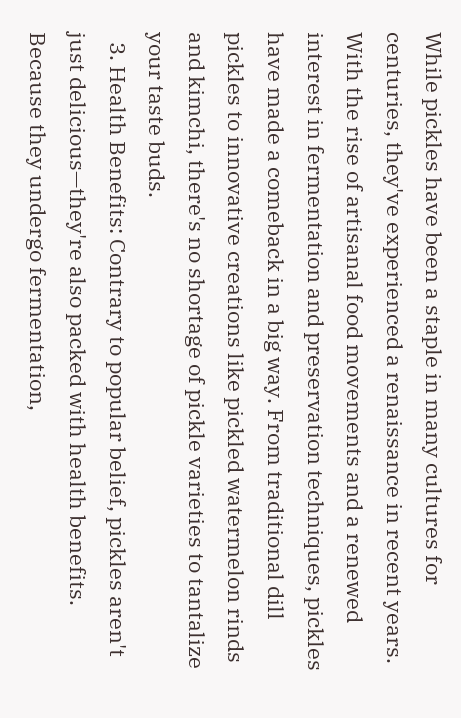While pickles have been a staple in many cultures for centuries, they've experienced a renaissance in recent years. With the rise of artisanal food movements and a renewed interest in fermentation and preservation techniques, pickles have made a comeback in a big way. From traditional dill pickles to innovative creations like pickled watermelon rinds and kimchi, there's no shortage of pickle varieties to tantalize your taste buds.
  3. Health Benefits: Contrary to popular belief, pickles aren't just delicious—they're also packed with health benefits. Because they undergo fermentation,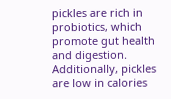pickles are rich in probiotics, which promote gut health and digestion. Additionally, pickles are low in calories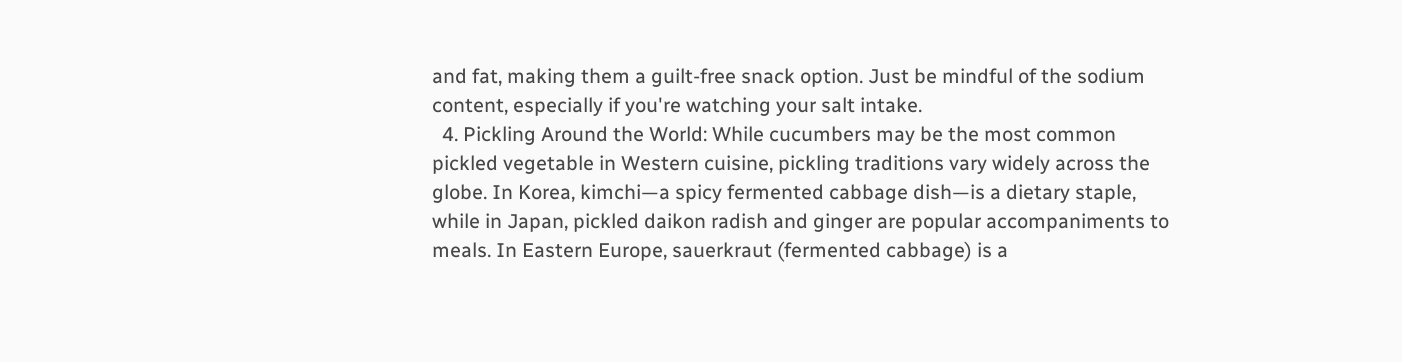and fat, making them a guilt-free snack option. Just be mindful of the sodium content, especially if you're watching your salt intake.
  4. Pickling Around the World: While cucumbers may be the most common pickled vegetable in Western cuisine, pickling traditions vary widely across the globe. In Korea, kimchi—a spicy fermented cabbage dish—is a dietary staple, while in Japan, pickled daikon radish and ginger are popular accompaniments to meals. In Eastern Europe, sauerkraut (fermented cabbage) is a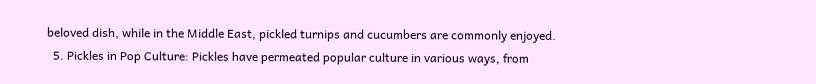beloved dish, while in the Middle East, pickled turnips and cucumbers are commonly enjoyed.
  5. Pickles in Pop Culture: Pickles have permeated popular culture in various ways, from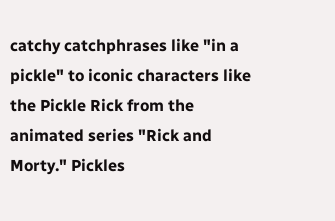catchy catchphrases like "in a pickle" to iconic characters like the Pickle Rick from the animated series "Rick and Morty." Pickles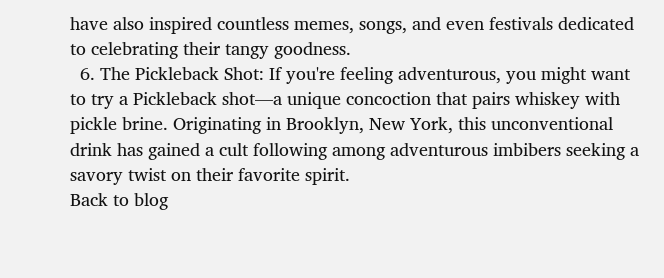have also inspired countless memes, songs, and even festivals dedicated to celebrating their tangy goodness.
  6. The Pickleback Shot: If you're feeling adventurous, you might want to try a Pickleback shot—a unique concoction that pairs whiskey with pickle brine. Originating in Brooklyn, New York, this unconventional drink has gained a cult following among adventurous imbibers seeking a savory twist on their favorite spirit.
Back to blog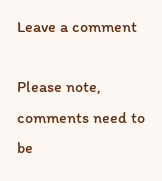Leave a comment

Please note, comments need to be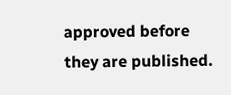approved before they are published.